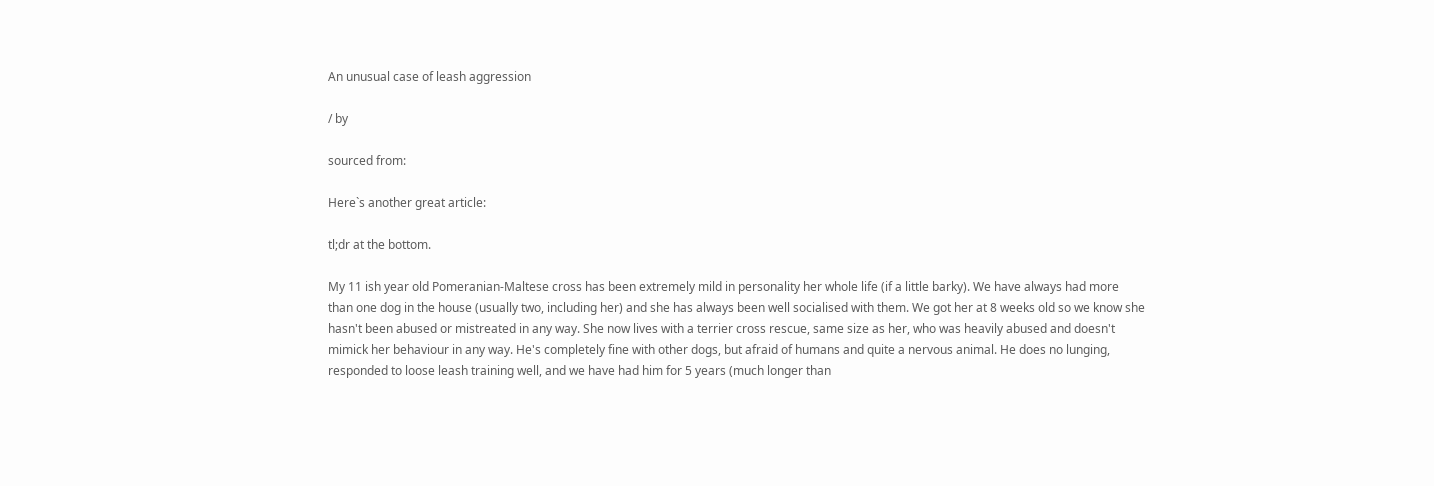An unusual case of leash aggression

/ by

sourced from:

Here`s another great article:

tl;dr at the bottom.

My 11 ish year old Pomeranian-Maltese cross has been extremely mild in personality her whole life (if a little barky). We have always had more than one dog in the house (usually two, including her) and she has always been well socialised with them. We got her at 8 weeks old so we know she hasn't been abused or mistreated in any way. She now lives with a terrier cross rescue, same size as her, who was heavily abused and doesn't mimick her behaviour in any way. He's completely fine with other dogs, but afraid of humans and quite a nervous animal. He does no lunging, responded to loose leash training well, and we have had him for 5 years (much longer than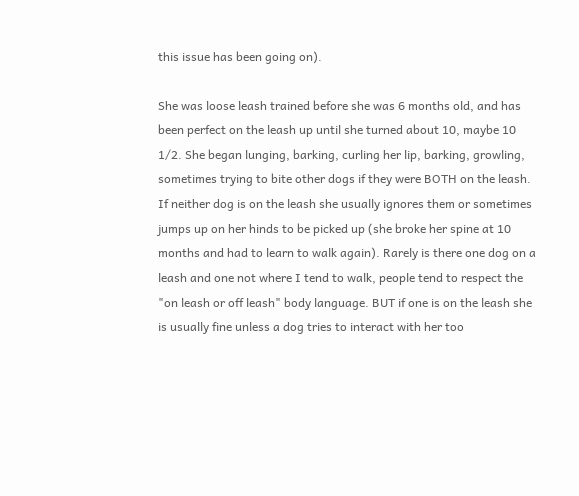this issue has been going on).

She was loose leash trained before she was 6 months old, and has been perfect on the leash up until she turned about 10, maybe 10 1/2. She began lunging, barking, curling her lip, barking, growling, sometimes trying to bite other dogs if they were BOTH on the leash. If neither dog is on the leash she usually ignores them or sometimes jumps up on her hinds to be picked up (she broke her spine at 10 months and had to learn to walk again). Rarely is there one dog on a leash and one not where I tend to walk, people tend to respect the "on leash or off leash" body language. BUT if one is on the leash she is usually fine unless a dog tries to interact with her too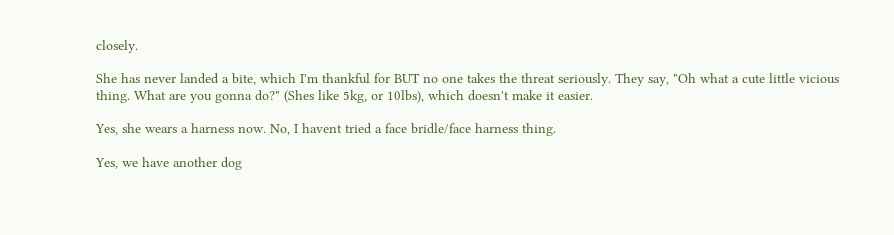closely.

She has never landed a bite, which I'm thankful for BUT no one takes the threat seriously. They say, "Oh what a cute little vicious thing. What are you gonna do?" (Shes like 5kg, or 10lbs), which doesn't make it easier.

Yes, she wears a harness now. No, I havent tried a face bridle/face harness thing.

Yes, we have another dog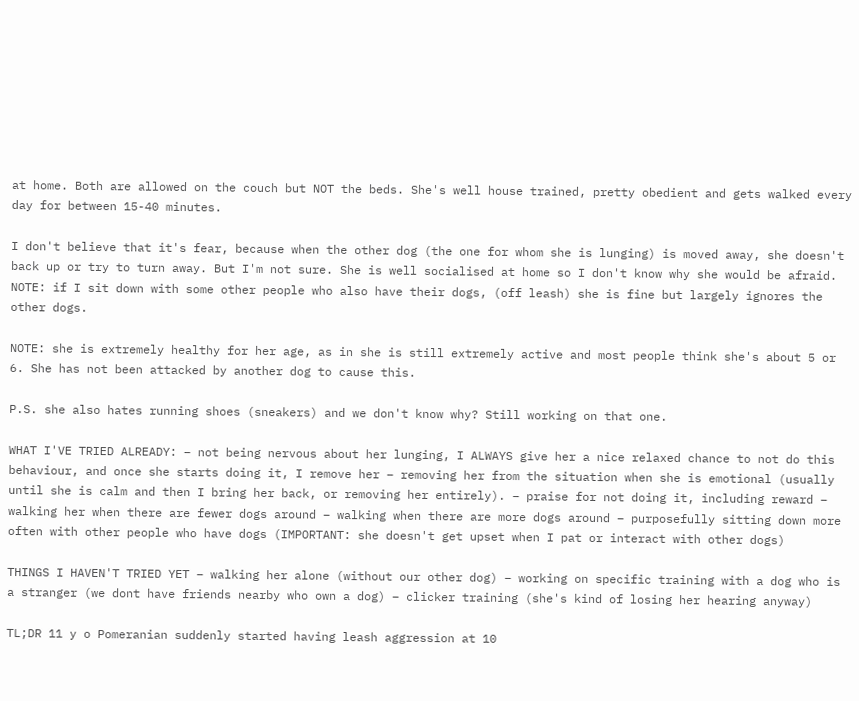at home. Both are allowed on the couch but NOT the beds. She's well house trained, pretty obedient and gets walked every day for between 15-40 minutes.

I don't believe that it's fear, because when the other dog (the one for whom she is lunging) is moved away, she doesn't back up or try to turn away. But I'm not sure. She is well socialised at home so I don't know why she would be afraid. NOTE: if I sit down with some other people who also have their dogs, (off leash) she is fine but largely ignores the other dogs.

NOTE: she is extremely healthy for her age, as in she is still extremely active and most people think she's about 5 or 6. She has not been attacked by another dog to cause this.

P.S. she also hates running shoes (sneakers) and we don't know why? Still working on that one.

WHAT I'VE TRIED ALREADY: – not being nervous about her lunging, I ALWAYS give her a nice relaxed chance to not do this behaviour, and once she starts doing it, I remove her – removing her from the situation when she is emotional (usually until she is calm and then I bring her back, or removing her entirely). – praise for not doing it, including reward – walking her when there are fewer dogs around – walking when there are more dogs around – purposefully sitting down more often with other people who have dogs (IMPORTANT: she doesn't get upset when I pat or interact with other dogs)

THINGS I HAVEN'T TRIED YET – walking her alone (without our other dog) – working on specific training with a dog who is a stranger (we dont have friends nearby who own a dog) – clicker training (she's kind of losing her hearing anyway)

TL;DR 11 y o Pomeranian suddenly started having leash aggression at 10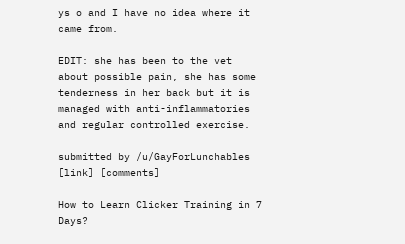ys o and I have no idea where it came from.

EDIT: she has been to the vet about possible pain, she has some tenderness in her back but it is managed with anti-inflammatories and regular controlled exercise.

submitted by /u/GayForLunchables
[link] [comments]

How to Learn Clicker Training in 7 Days?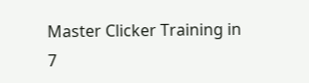Master Clicker Training in 7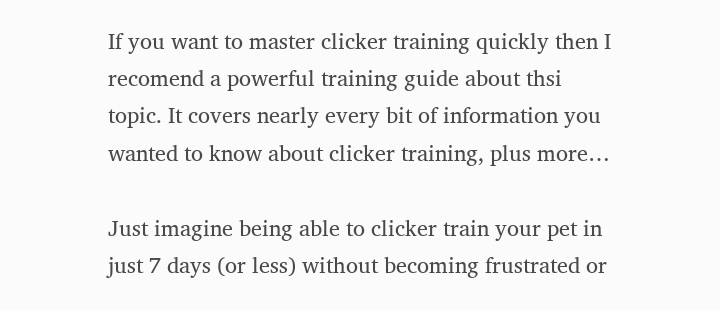If you want to master clicker training quickly then I recomend a powerful training guide about thsi topic. It covers nearly every bit of information you wanted to know about clicker training, plus more…

Just imagine being able to clicker train your pet in just 7 days (or less) without becoming frustrated or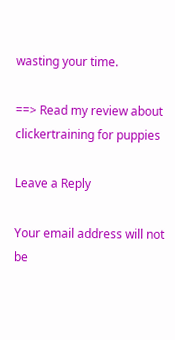wasting your time.

==> Read my review about clickertraining for puppies

Leave a Reply

Your email address will not be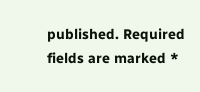published. Required fields are marked *